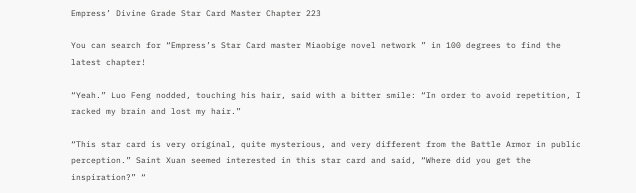Empress’ Divine Grade Star Card Master Chapter 223

You can search for “Empress’s Star Card master Miaobige novel network ” in 100 degrees to find the latest chapter!

“Yeah.” Luo Feng nodded, touching his hair, said with a bitter smile: “In order to avoid repetition, I racked my brain and lost my hair.”

“This star card is very original, quite mysterious, and very different from the Battle Armor in public perception.” Saint Xuan seemed interested in this star card and said, “Where did you get the inspiration?” “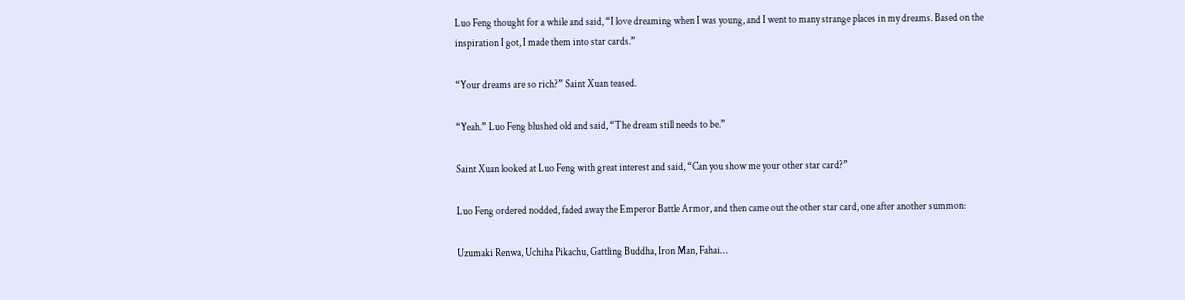Luo Feng thought for a while and said, “I love dreaming when I was young, and I went to many strange places in my dreams. Based on the inspiration I got, I made them into star cards.”

“Your dreams are so rich?” Saint Xuan teased.

“Yeah.” Luo Feng blushed old and said, “The dream still needs to be.”

Saint Xuan looked at Luo Feng with great interest and said, “Can you show me your other star card?”

Luo Feng ordered nodded, faded away the Emperor Battle Armor, and then came out the other star card, one after another summon:

Uzumaki Renwa, Uchiha Pikachu, Gattling Buddha, Iron Man, Fahai…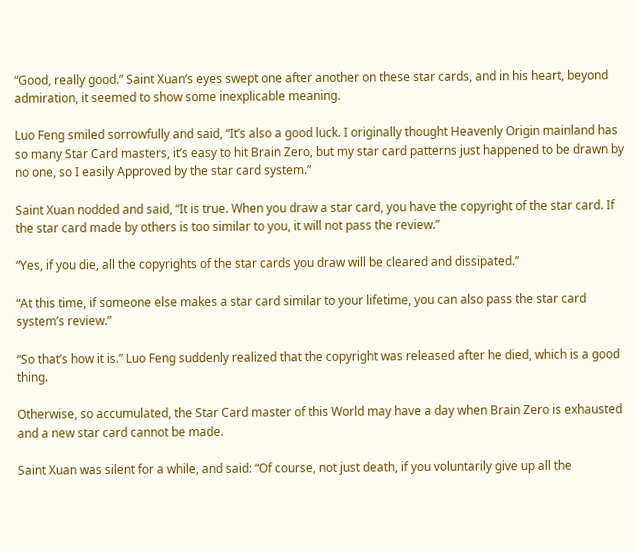“Good, really good.” Saint Xuan’s eyes swept one after another on these star cards, and in his heart, beyond admiration, it seemed to show some inexplicable meaning.

Luo Feng smiled sorrowfully and said, “It’s also a good luck. I originally thought Heavenly Origin mainland has so many Star Card masters, it’s easy to hit Brain Zero, but my star card patterns just happened to be drawn by no one, so I easily Approved by the star card system.”

Saint Xuan nodded and said, “It is true. When you draw a star card, you have the copyright of the star card. If the star card made by others is too similar to you, it will not pass the review.”

“Yes, if you die, all the copyrights of the star cards you draw will be cleared and dissipated.”

“At this time, if someone else makes a star card similar to your lifetime, you can also pass the star card system’s review.”

“So that’s how it is.” Luo Feng suddenly realized that the copyright was released after he died, which is a good thing.

Otherwise, so accumulated, the Star Card master of this World may have a day when Brain Zero is exhausted and a new star card cannot be made.

Saint Xuan was silent for a while, and said: “Of course, not just death, if you voluntarily give up all the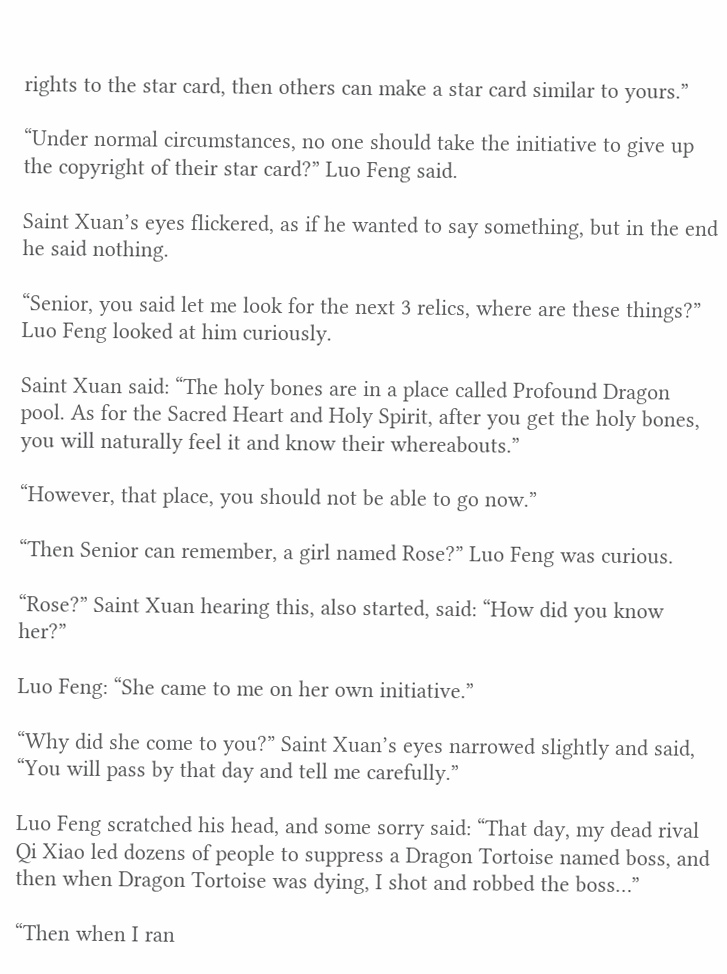rights to the star card, then others can make a star card similar to yours.”

“Under normal circumstances, no one should take the initiative to give up the copyright of their star card?” Luo Feng said.

Saint Xuan’s eyes flickered, as if he wanted to say something, but in the end he said nothing.

“Senior, you said let me look for the next 3 relics, where are these things?” Luo Feng looked at him curiously.

Saint Xuan said: “The holy bones are in a place called Profound Dragon pool. As for the Sacred Heart and Holy Spirit, after you get the holy bones, you will naturally feel it and know their whereabouts.”

“However, that place, you should not be able to go now.”

“Then Senior can remember, a girl named Rose?” Luo Feng was curious.

“Rose?” Saint Xuan hearing this, also started, said: “How did you know her?”

Luo Feng: “She came to me on her own initiative.”

“Why did she come to you?” Saint Xuan’s eyes narrowed slightly and said, “You will pass by that day and tell me carefully.”

Luo Feng scratched his head, and some sorry said: “That day, my dead rival Qi Xiao led dozens of people to suppress a Dragon Tortoise named boss, and then when Dragon Tortoise was dying, I shot and robbed the boss…”

“Then when I ran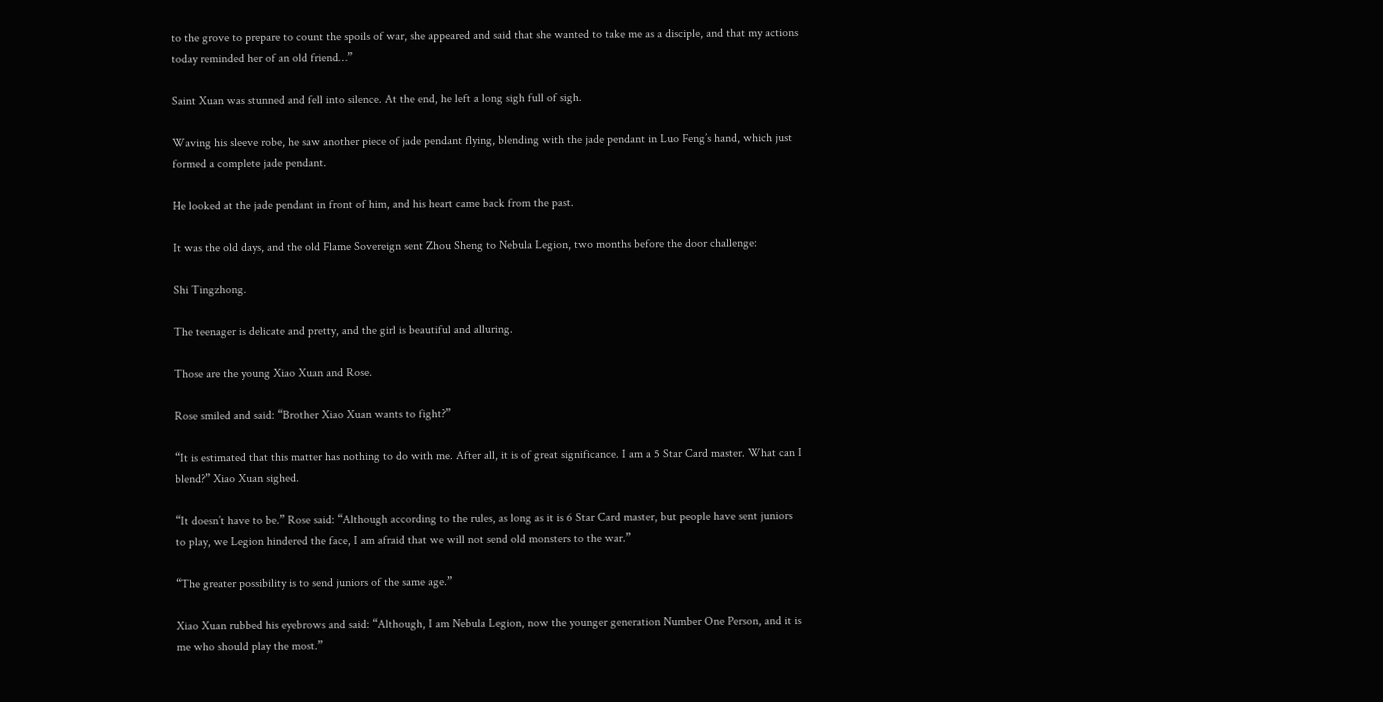to the grove to prepare to count the spoils of war, she appeared and said that she wanted to take me as a disciple, and that my actions today reminded her of an old friend…”

Saint Xuan was stunned and fell into silence. At the end, he left a long sigh full of sigh.

Waving his sleeve robe, he saw another piece of jade pendant flying, blending with the jade pendant in Luo Feng’s hand, which just formed a complete jade pendant.

He looked at the jade pendant in front of him, and his heart came back from the past.

It was the old days, and the old Flame Sovereign sent Zhou Sheng to Nebula Legion, two months before the door challenge:

Shi Tingzhong.

The teenager is delicate and pretty, and the girl is beautiful and alluring.

Those are the young Xiao Xuan and Rose.

Rose smiled and said: “Brother Xiao Xuan wants to fight?”

“It is estimated that this matter has nothing to do with me. After all, it is of great significance. I am a 5 Star Card master. What can I blend?” Xiao Xuan sighed.

“It doesn’t have to be.” Rose said: “Although according to the rules, as long as it is 6 Star Card master, but people have sent juniors to play, we Legion hindered the face, I am afraid that we will not send old monsters to the war.”

“The greater possibility is to send juniors of the same age.”

Xiao Xuan rubbed his eyebrows and said: “Although, I am Nebula Legion, now the younger generation Number One Person, and it is me who should play the most.”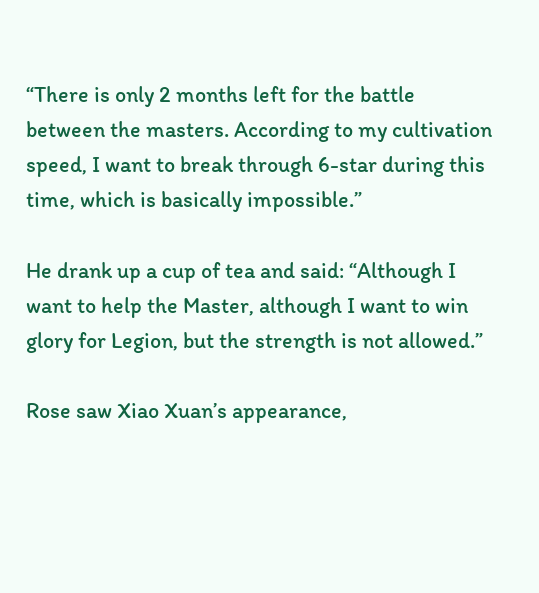“There is only 2 months left for the battle between the masters. According to my cultivation speed, I want to break through 6-star during this time, which is basically impossible.”

He drank up a cup of tea and said: “Although I want to help the Master, although I want to win glory for Legion, but the strength is not allowed.”

Rose saw Xiao Xuan’s appearance,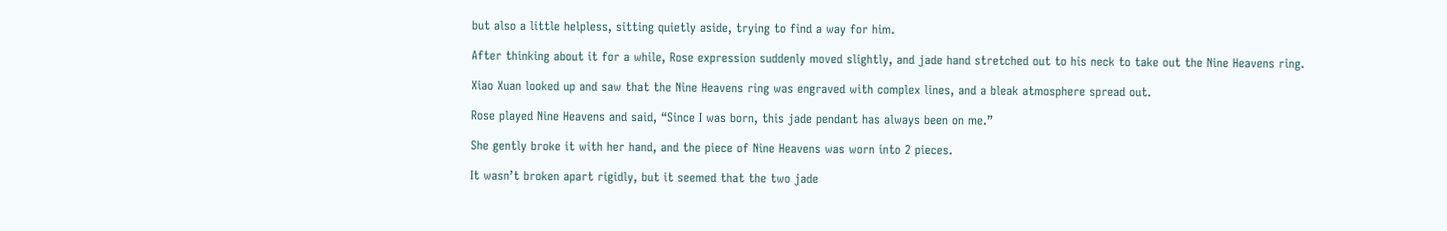but also a little helpless, sitting quietly aside, trying to find a way for him.

After thinking about it for a while, Rose expression suddenly moved slightly, and jade hand stretched out to his neck to take out the Nine Heavens ring.

Xiao Xuan looked up and saw that the Nine Heavens ring was engraved with complex lines, and a bleak atmosphere spread out.

Rose played Nine Heavens and said, “Since I was born, this jade pendant has always been on me.”

She gently broke it with her hand, and the piece of Nine Heavens was worn into 2 pieces.

It wasn’t broken apart rigidly, but it seemed that the two jade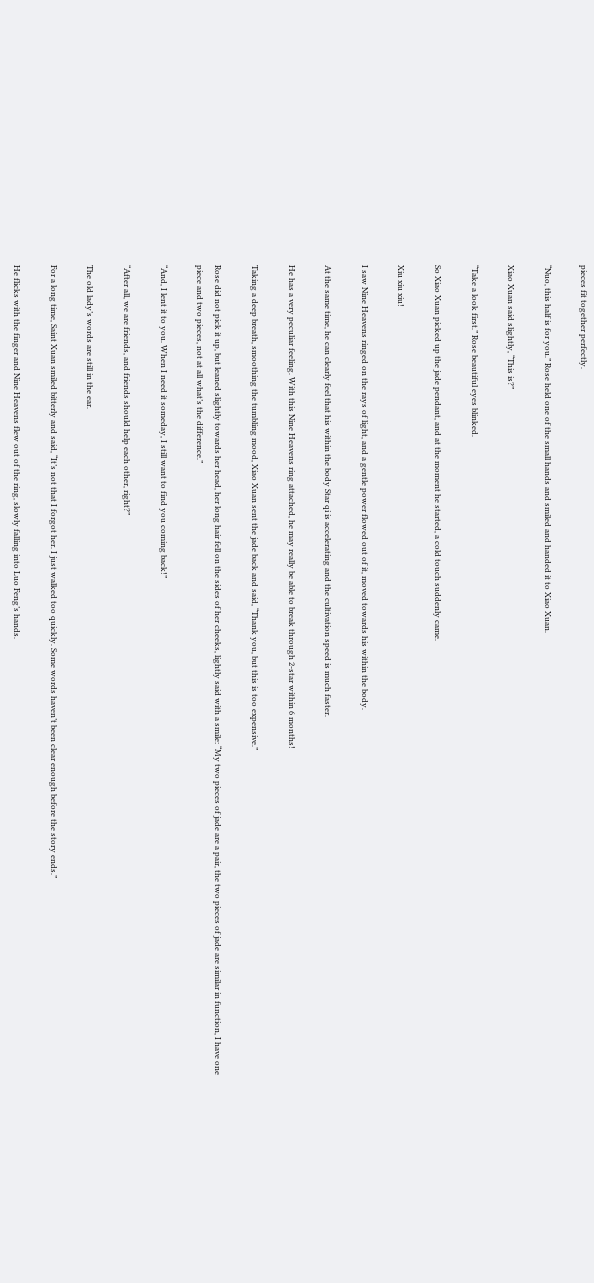pieces fit together perfectly.

“Nuo, this half is for you.” Rose held one of the small hands and smiled and handed it to Xiao Xuan.

Xiao Xuan said slightly, “This is?”

“Take a look first.” Rose beautiful eyes blinked.

So Xiao Xuan picked up the jade pendant, and at the moment he started, a cold touch suddenly came.

Xiu xiu xiu!

I saw Nine Heavens ringed on the rays of light, and a gentle power flowed out of it, moved towards his within the body.

At the same time, he can clearly feel that his within the body Star qi is accelerating and the cultivation speed is much faster.

He has a very peculiar feeling. With this Nine Heavens ring attached, he may really be able to break through 2-star within 6 months!

Taking a deep breath, smoothing the tumbling mood, Xiao Xuan sent the jade back and said, “Thank you, but this is too expensive.”

Rose did not pick it up, but leaned slightly towards her head, her long hair fell on the sides of her cheeks, lightly said with a smile: “My two pieces of jade are a pair, the two pieces of jade are similar in function, I have one piece and two pieces, not at all what’s the difference.”

“And, I lent it to you. When I need it someday, I still want to find you coming back!”

“After all, we are friends, and friends should help each other, right?”

The old lady’s words are still in the ear.

For a long time, Saint Xuan smiled bitterly and said, “It’s not that I forgot her. I just walked too quickly. Some words haven’t been clear enough before the story ends.”

He flicks with the finger and Nine Heavens flew out of the ring, slowly falling into Luo Feng’s hands.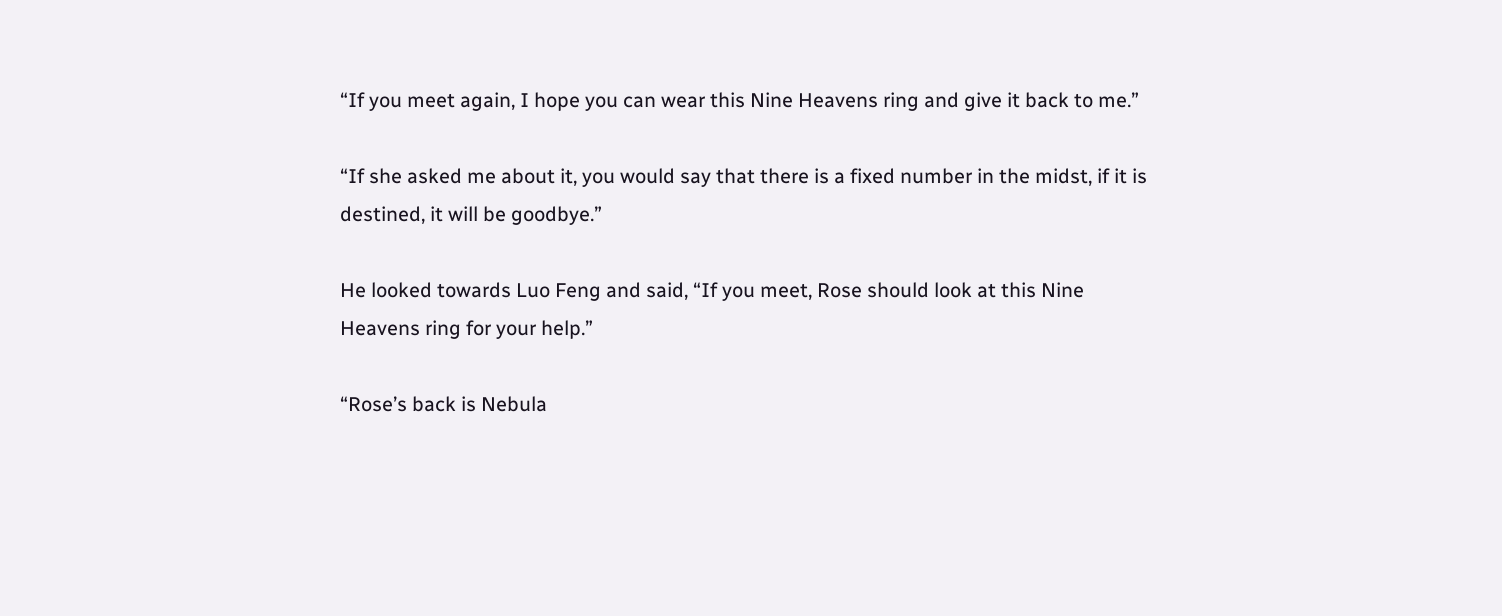“If you meet again, I hope you can wear this Nine Heavens ring and give it back to me.”

“If she asked me about it, you would say that there is a fixed number in the midst, if it is destined, it will be goodbye.”

He looked towards Luo Feng and said, “If you meet, Rose should look at this Nine Heavens ring for your help.”

“Rose’s back is Nebula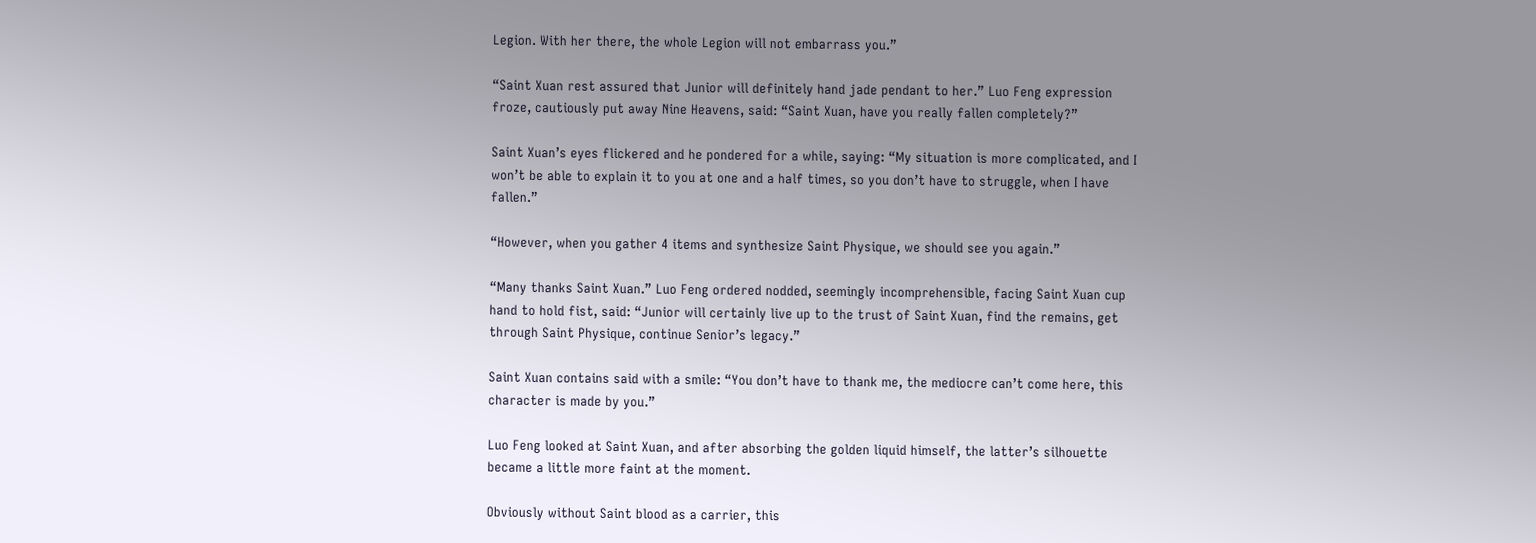Legion. With her there, the whole Legion will not embarrass you.”

“Saint Xuan rest assured that Junior will definitely hand jade pendant to her.” Luo Feng expression froze, cautiously put away Nine Heavens, said: “Saint Xuan, have you really fallen completely?”

Saint Xuan’s eyes flickered and he pondered for a while, saying: “My situation is more complicated, and I won’t be able to explain it to you at one and a half times, so you don’t have to struggle, when I have fallen.”

“However, when you gather 4 items and synthesize Saint Physique, we should see you again.”

“Many thanks Saint Xuan.” Luo Feng ordered nodded, seemingly incomprehensible, facing Saint Xuan cup hand to hold fist, said: “Junior will certainly live up to the trust of Saint Xuan, find the remains, get through Saint Physique, continue Senior’s legacy.”

Saint Xuan contains said with a smile: “You don’t have to thank me, the mediocre can’t come here, this character is made by you.”

Luo Feng looked at Saint Xuan, and after absorbing the golden liquid himself, the latter’s silhouette became a little more faint at the moment.

Obviously without Saint blood as a carrier, this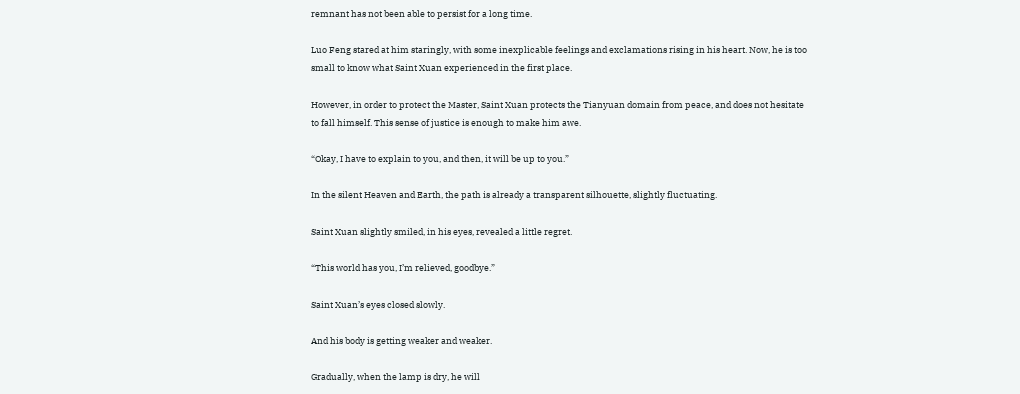remnant has not been able to persist for a long time.

Luo Feng stared at him staringly, with some inexplicable feelings and exclamations rising in his heart. Now, he is too small to know what Saint Xuan experienced in the first place.

However, in order to protect the Master, Saint Xuan protects the Tianyuan domain from peace, and does not hesitate to fall himself. This sense of justice is enough to make him awe.

“Okay, I have to explain to you, and then, it will be up to you.”

In the silent Heaven and Earth, the path is already a transparent silhouette, slightly fluctuating.

Saint Xuan slightly smiled, in his eyes, revealed a little regret.

“This world has you, I’m relieved, goodbye.”

Saint Xuan’s eyes closed slowly.

And his body is getting weaker and weaker.

Gradually, when the lamp is dry, he will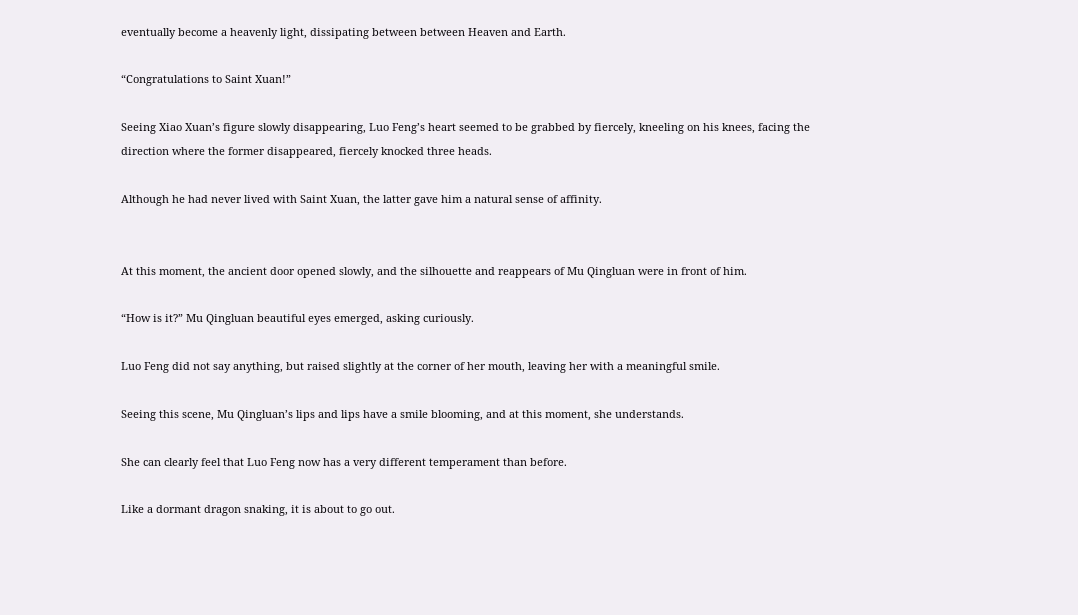eventually become a heavenly light, dissipating between between Heaven and Earth.

“Congratulations to Saint Xuan!”

Seeing Xiao Xuan’s figure slowly disappearing, Luo Feng’s heart seemed to be grabbed by fiercely, kneeling on his knees, facing the direction where the former disappeared, fiercely knocked three heads.

Although he had never lived with Saint Xuan, the latter gave him a natural sense of affinity.


At this moment, the ancient door opened slowly, and the silhouette and reappears of Mu Qingluan were in front of him.

“How is it?” Mu Qingluan beautiful eyes emerged, asking curiously.

Luo Feng did not say anything, but raised slightly at the corner of her mouth, leaving her with a meaningful smile.

Seeing this scene, Mu Qingluan’s lips and lips have a smile blooming, and at this moment, she understands.

She can clearly feel that Luo Feng now has a very different temperament than before.

Like a dormant dragon snaking, it is about to go out.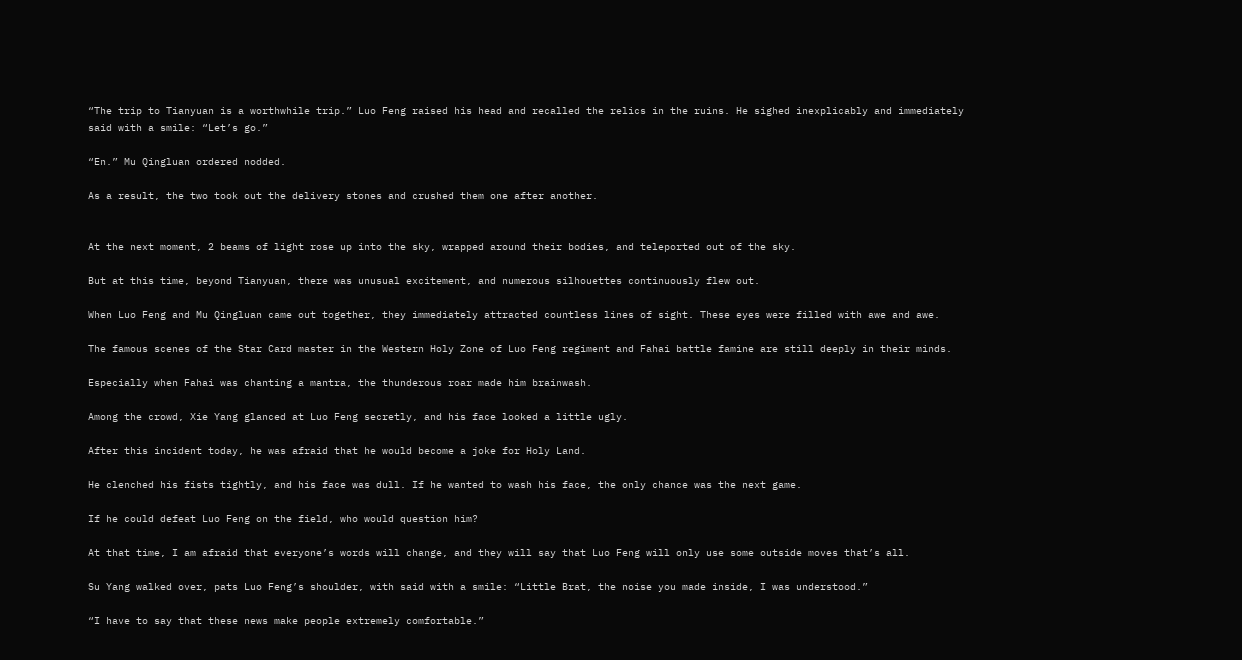“The trip to Tianyuan is a worthwhile trip.” Luo Feng raised his head and recalled the relics in the ruins. He sighed inexplicably and immediately said with a smile: “Let’s go.”

“En.” Mu Qingluan ordered nodded.

As a result, the two took out the delivery stones and crushed them one after another.


At the next moment, 2 beams of light rose up into the sky, wrapped around their bodies, and teleported out of the sky.

But at this time, beyond Tianyuan, there was unusual excitement, and numerous silhouettes continuously flew out.

When Luo Feng and Mu Qingluan came out together, they immediately attracted countless lines of sight. These eyes were filled with awe and awe.

The famous scenes of the Star Card master in the Western Holy Zone of Luo Feng regiment and Fahai battle famine are still deeply in their minds.

Especially when Fahai was chanting a mantra, the thunderous roar made him brainwash.

Among the crowd, Xie Yang glanced at Luo Feng secretly, and his face looked a little ugly.

After this incident today, he was afraid that he would become a joke for Holy Land.

He clenched his fists tightly, and his face was dull. If he wanted to wash his face, the only chance was the next game.

If he could defeat Luo Feng on the field, who would question him?

At that time, I am afraid that everyone’s words will change, and they will say that Luo Feng will only use some outside moves that’s all.

Su Yang walked over, pats Luo Feng’s shoulder, with said with a smile: “Little Brat, the noise you made inside, I was understood.”

“I have to say that these news make people extremely comfortable.”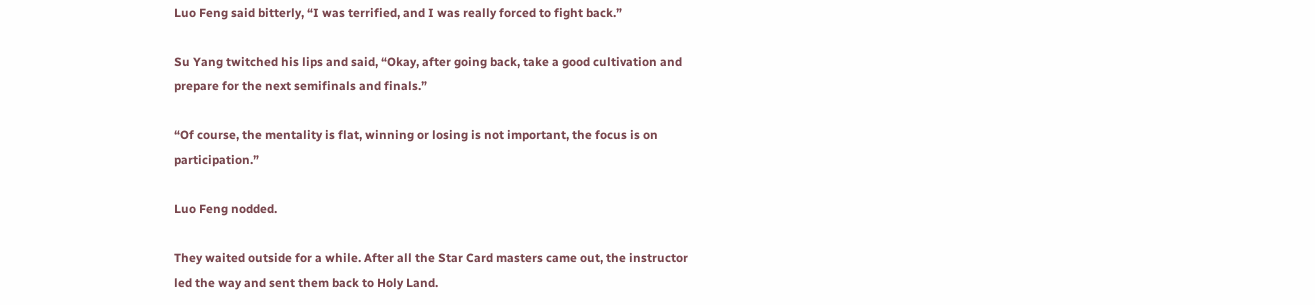Luo Feng said bitterly, “I was terrified, and I was really forced to fight back.”

Su Yang twitched his lips and said, “Okay, after going back, take a good cultivation and prepare for the next semifinals and finals.”

“Of course, the mentality is flat, winning or losing is not important, the focus is on participation.”

Luo Feng nodded.

They waited outside for a while. After all the Star Card masters came out, the instructor led the way and sent them back to Holy Land.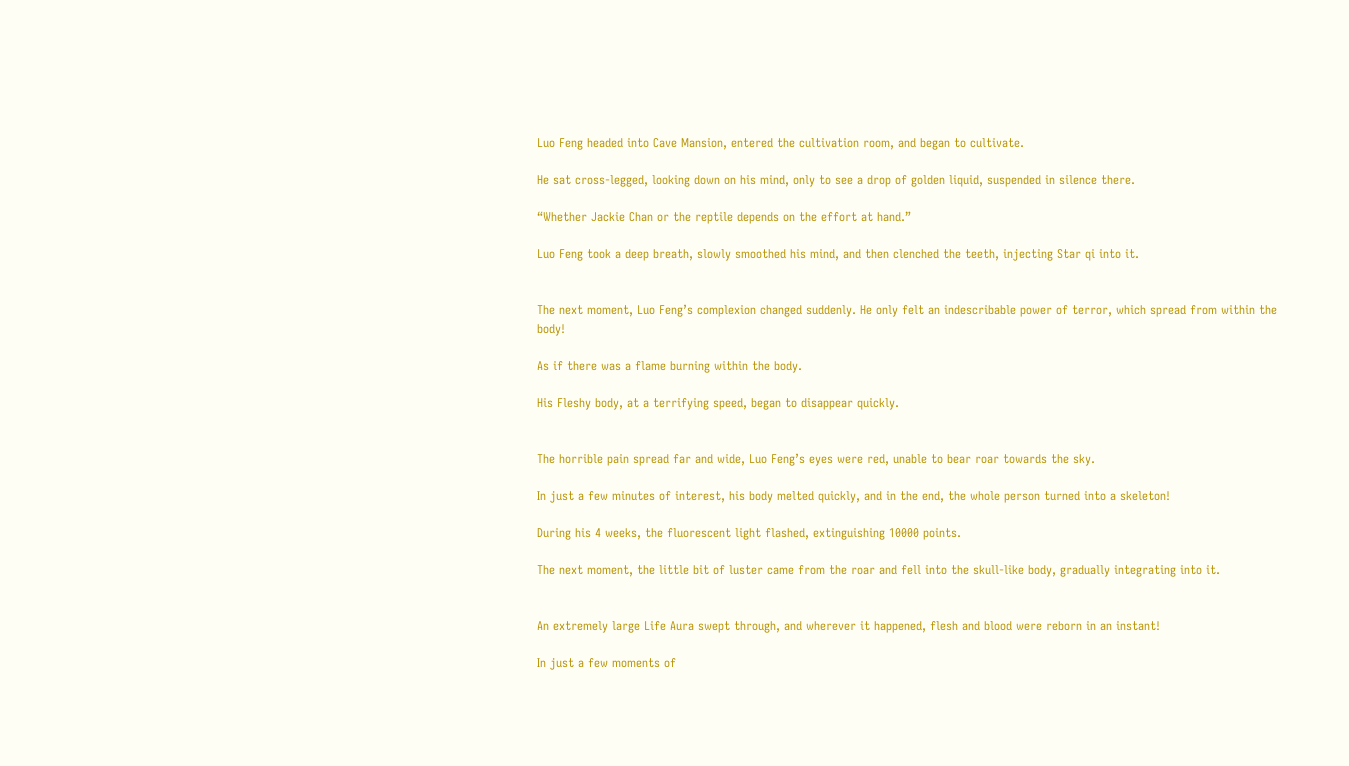Luo Feng headed into Cave Mansion, entered the cultivation room, and began to cultivate.

He sat cross-legged, looking down on his mind, only to see a drop of golden liquid, suspended in silence there.

“Whether Jackie Chan or the reptile depends on the effort at hand.”

Luo Feng took a deep breath, slowly smoothed his mind, and then clenched the teeth, injecting Star qi into it.


The next moment, Luo Feng’s complexion changed suddenly. He only felt an indescribable power of terror, which spread from within the body!

As if there was a flame burning within the body.

His Fleshy body, at a terrifying speed, began to disappear quickly.


The horrible pain spread far and wide, Luo Feng’s eyes were red, unable to bear roar towards the sky.

In just a few minutes of interest, his body melted quickly, and in the end, the whole person turned into a skeleton!

During his 4 weeks, the fluorescent light flashed, extinguishing 10000 points.

The next moment, the little bit of luster came from the roar and fell into the skull-like body, gradually integrating into it.


An extremely large Life Aura swept through, and wherever it happened, flesh and blood were reborn in an instant!

In just a few moments of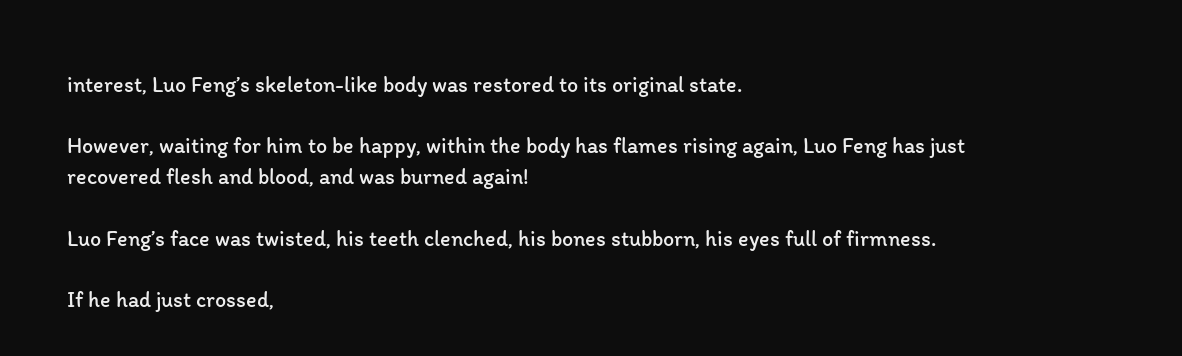interest, Luo Feng’s skeleton-like body was restored to its original state.

However, waiting for him to be happy, within the body has flames rising again, Luo Feng has just recovered flesh and blood, and was burned again!

Luo Feng’s face was twisted, his teeth clenched, his bones stubborn, his eyes full of firmness.

If he had just crossed,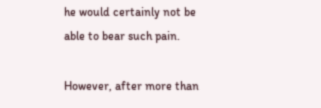he would certainly not be able to bear such pain.

However, after more than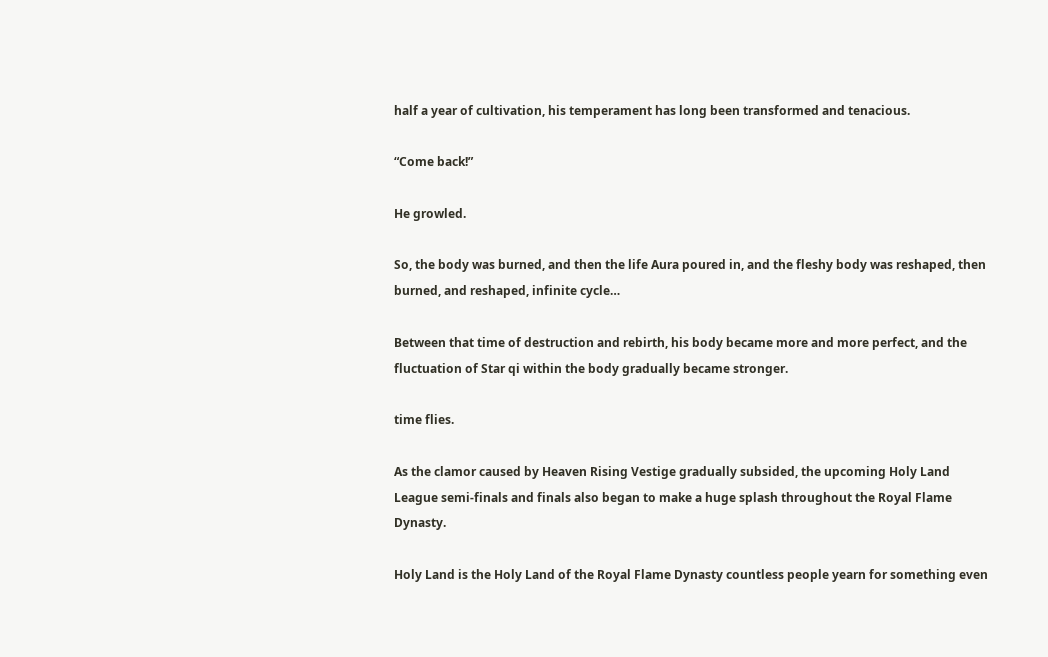half a year of cultivation, his temperament has long been transformed and tenacious.

“Come back!”

He growled.

So, the body was burned, and then the life Aura poured in, and the fleshy body was reshaped, then burned, and reshaped, infinite cycle…

Between that time of destruction and rebirth, his body became more and more perfect, and the fluctuation of Star qi within the body gradually became stronger.

time flies.

As the clamor caused by Heaven Rising Vestige gradually subsided, the upcoming Holy Land League semi-finals and finals also began to make a huge splash throughout the Royal Flame Dynasty.

Holy Land is the Holy Land of the Royal Flame Dynasty countless people yearn for something even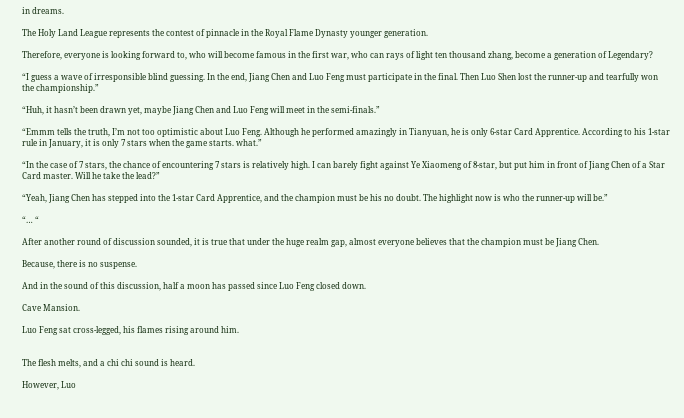in dreams.

The Holy Land League represents the contest of pinnacle in the Royal Flame Dynasty younger generation.

Therefore, everyone is looking forward to, who will become famous in the first war, who can rays of light ten thousand zhang, become a generation of Legendary?

“I guess a wave of irresponsible blind guessing. In the end, Jiang Chen and Luo Feng must participate in the final. Then Luo Shen lost the runner-up and tearfully won the championship.”

“Huh, it hasn’t been drawn yet, maybe Jiang Chen and Luo Feng will meet in the semi-finals.”

“Emmm tells the truth, I’m not too optimistic about Luo Feng. Although he performed amazingly in Tianyuan, he is only 6-star Card Apprentice. According to his 1-star rule in January, it is only 7 stars when the game starts. what.”

“In the case of 7 stars, the chance of encountering 7 stars is relatively high. I can barely fight against Ye Xiaomeng of 8-star, but put him in front of Jiang Chen of a Star Card master. Will he take the lead?”

“Yeah, Jiang Chen has stepped into the 1-star Card Apprentice, and the champion must be his no doubt. The highlight now is who the runner-up will be.”

“… “

After another round of discussion sounded, it is true that under the huge realm gap, almost everyone believes that the champion must be Jiang Chen.

Because, there is no suspense.

And in the sound of this discussion, half a moon has passed since Luo Feng closed down.

Cave Mansion.

Luo Feng sat cross-legged, his flames rising around him.


The flesh melts, and a chi chi sound is heard.

However, Luo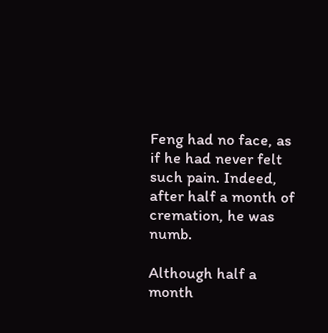Feng had no face, as if he had never felt such pain. Indeed, after half a month of cremation, he was numb.

Although half a month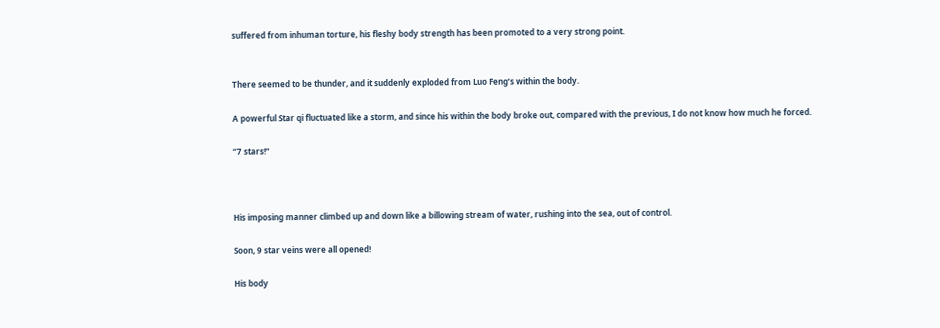suffered from inhuman torture, his fleshy body strength has been promoted to a very strong point.


There seemed to be thunder, and it suddenly exploded from Luo Feng’s within the body.

A powerful Star qi fluctuated like a storm, and since his within the body broke out, compared with the previous, I do not know how much he forced.

“7 stars!”



His imposing manner climbed up and down like a billowing stream of water, rushing into the sea, out of control.

Soon, 9 star veins were all opened!

His body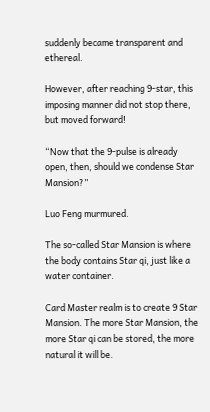suddenly became transparent and ethereal.

However, after reaching 9-star, this imposing manner did not stop there, but moved forward!

“Now that the 9-pulse is already open, then, should we condense Star Mansion?”

Luo Feng murmured.

The so-called Star Mansion is where the body contains Star qi, just like a water container.

Card Master realm is to create 9 Star Mansion. The more Star Mansion, the more Star qi can be stored, the more natural it will be.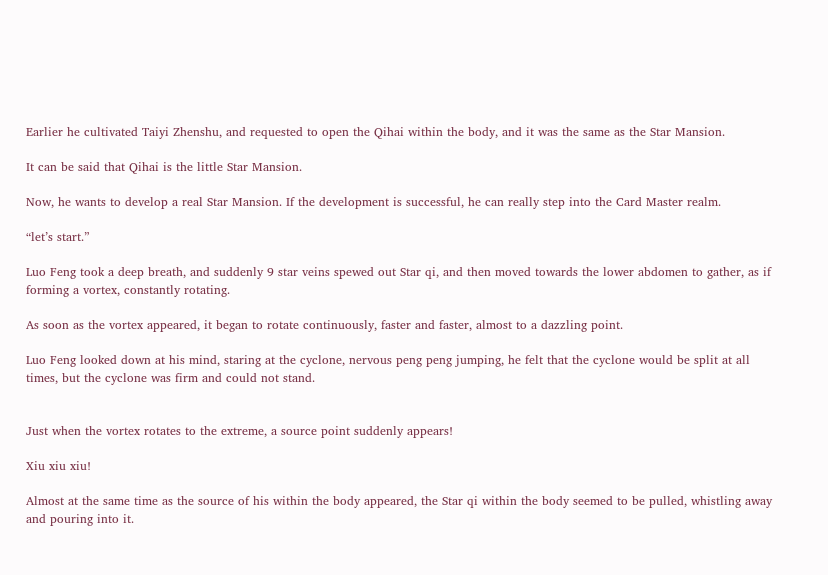Earlier he cultivated Taiyi Zhenshu, and requested to open the Qihai within the body, and it was the same as the Star Mansion.

It can be said that Qihai is the little Star Mansion.

Now, he wants to develop a real Star Mansion. If the development is successful, he can really step into the Card Master realm.

“let’s start.”

Luo Feng took a deep breath, and suddenly 9 star veins spewed out Star qi, and then moved towards the lower abdomen to gather, as if forming a vortex, constantly rotating.

As soon as the vortex appeared, it began to rotate continuously, faster and faster, almost to a dazzling point.

Luo Feng looked down at his mind, staring at the cyclone, nervous peng peng jumping, he felt that the cyclone would be split at all times, but the cyclone was firm and could not stand.


Just when the vortex rotates to the extreme, a source point suddenly appears!

Xiu xiu xiu!

Almost at the same time as the source of his within the body appeared, the Star qi within the body seemed to be pulled, whistling away and pouring into it.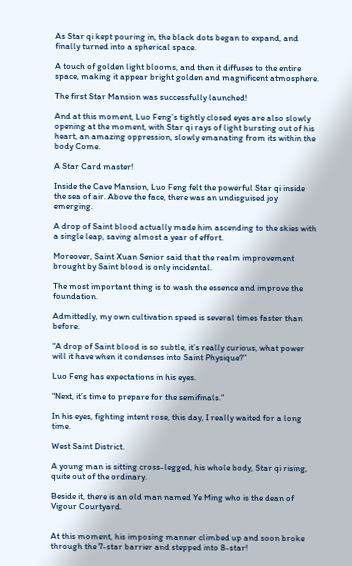As Star qi kept pouring in, the black dots began to expand, and finally turned into a spherical space.

A touch of golden light blooms, and then it diffuses to the entire space, making it appear bright golden and magnificent atmosphere.

The first Star Mansion was successfully launched!

And at this moment, Luo Feng’s tightly closed eyes are also slowly opening at the moment, with Star qi rays of light bursting out of his heart, an amazing oppression, slowly emanating from its within the body Come.

A Star Card master!

Inside the Cave Mansion, Luo Feng felt the powerful Star qi inside the sea of air. Above the face, there was an undisguised joy emerging.

A drop of Saint blood actually made him ascending to the skies with a single leap, saving almost a year of effort.

Moreover, Saint Xuan Senior said that the realm improvement brought by Saint blood is only incidental.

The most important thing is to wash the essence and improve the foundation.

Admittedly, my own cultivation speed is several times faster than before.

“A drop of Saint blood is so subtle, it’s really curious, what power will it have when it condenses into Saint Physique?”

Luo Feng has expectations in his eyes.

“Next, it’s time to prepare for the semifinals.”

In his eyes, fighting intent rose, this day, I really waited for a long time.

West Saint District.

A young man is sitting cross-legged, his whole body, Star qi rising, quite out of the ordinary.

Beside it, there is an old man named Ye Ming who is the dean of Vigour Courtyard.


At this moment, his imposing manner climbed up and soon broke through the 7-star barrier and stepped into 8-star!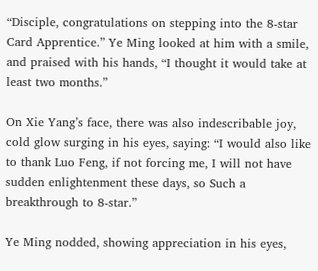“Disciple, congratulations on stepping into the 8-star Card Apprentice.” Ye Ming looked at him with a smile, and praised with his hands, “I thought it would take at least two months.”

On Xie Yang’s face, there was also indescribable joy, cold glow surging in his eyes, saying: “I would also like to thank Luo Feng, if not forcing me, I will not have sudden enlightenment these days, so Such a breakthrough to 8-star.”

Ye Ming nodded, showing appreciation in his eyes,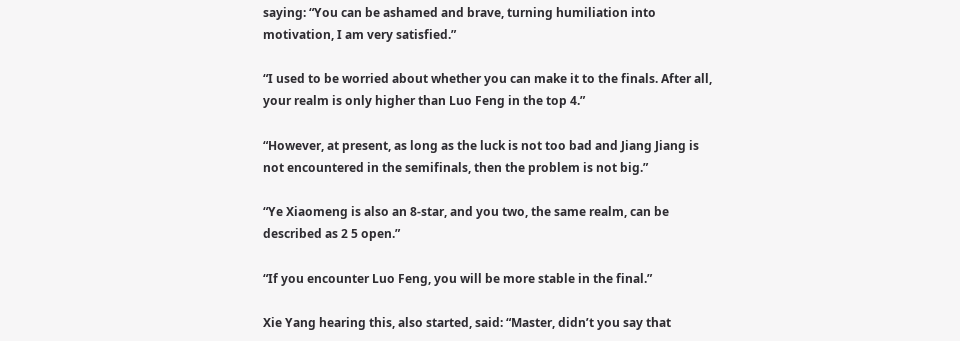saying: “You can be ashamed and brave, turning humiliation into motivation, I am very satisfied.”

“I used to be worried about whether you can make it to the finals. After all, your realm is only higher than Luo Feng in the top 4.”

“However, at present, as long as the luck is not too bad and Jiang Jiang is not encountered in the semifinals, then the problem is not big.”

“Ye Xiaomeng is also an 8-star, and you two, the same realm, can be described as 2 5 open.”

“If you encounter Luo Feng, you will be more stable in the final.”

Xie Yang hearing this, also started, said: “Master, didn’t you say that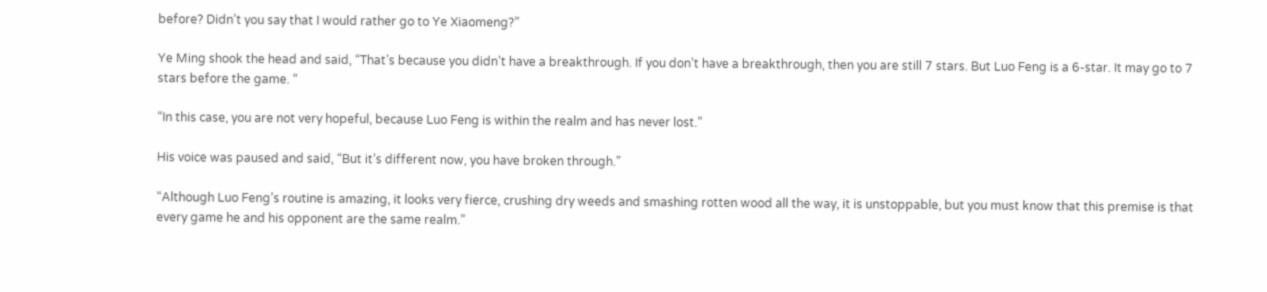before? Didn’t you say that I would rather go to Ye Xiaomeng?”

Ye Ming shook the head and said, “That’s because you didn’t have a breakthrough. If you don’t have a breakthrough, then you are still 7 stars. But Luo Feng is a 6-star. It may go to 7 stars before the game. “

“In this case, you are not very hopeful, because Luo Feng is within the realm and has never lost.”

His voice was paused and said, “But it’s different now, you have broken through.”

“Although Luo Feng’s routine is amazing, it looks very fierce, crushing dry weeds and smashing rotten wood all the way, it is unstoppable, but you must know that this premise is that every game he and his opponent are the same realm.”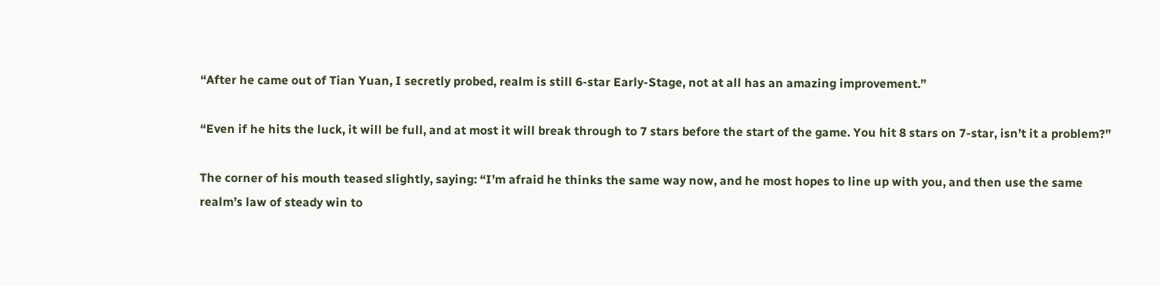“After he came out of Tian Yuan, I secretly probed, realm is still 6-star Early-Stage, not at all has an amazing improvement.”

“Even if he hits the luck, it will be full, and at most it will break through to 7 stars before the start of the game. You hit 8 stars on 7-star, isn’t it a problem?”

The corner of his mouth teased slightly, saying: “I’m afraid he thinks the same way now, and he most hopes to line up with you, and then use the same realm’s law of steady win to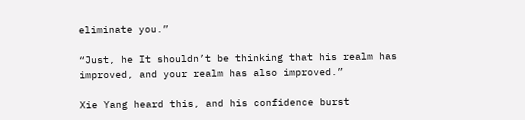eliminate you.”

“Just, he It shouldn’t be thinking that his realm has improved, and your realm has also improved.”

Xie Yang heard this, and his confidence burst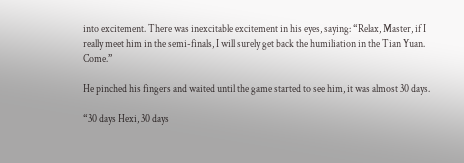into excitement. There was inexcitable excitement in his eyes, saying: “Relax, Master, if I really meet him in the semi-finals, I will surely get back the humiliation in the Tian Yuan. Come.”

He pinched his fingers and waited until the game started to see him, it was almost 30 days.

“30 days Hexi, 30 days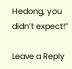Hedong, you didn’t expect!”

Leave a Reply